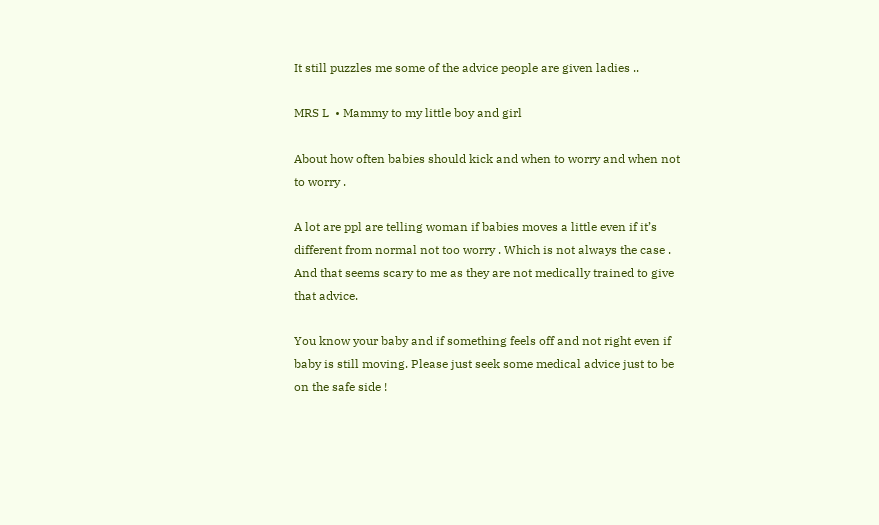It still puzzles me some of the advice people are given ladies ..

MRS L  • Mammy to my little boy and girl

About how often babies should kick and when to worry and when not to worry .

A lot are ppl are telling woman if babies moves a little even if it’s different from normal not too worry . Which is not always the case . And that seems scary to me as they are not medically trained to give that advice.

You know your baby and if something feels off and not right even if baby is still moving. Please just seek some medical advice just to be on the safe side !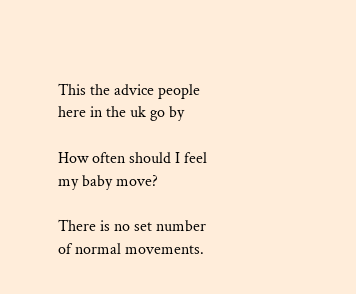This the advice people here in the uk go by

How often should I feel my baby move?

There is no set number of normal movements.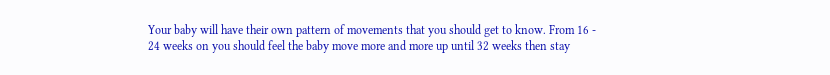Your baby will have their own pattern of movements that you should get to know. From 16 - 24 weeks on you should feel the baby move more and more up until 32 weeks then stay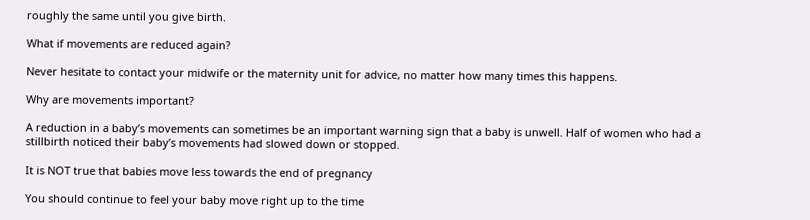roughly the same until you give birth.

What if movements are reduced again?

Never hesitate to contact your midwife or the maternity unit for advice, no matter how many times this happens.

Why are movements important?

A reduction in a baby’s movements can sometimes be an important warning sign that a baby is unwell. Half of women who had a stillbirth noticed their baby’s movements had slowed down or stopped.

It is NOT true that babies move less towards the end of pregnancy

You should continue to feel your baby move right up to the time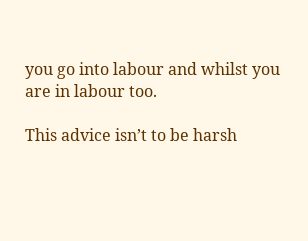you go into labour and whilst you are in labour too.

This advice isn’t to be harsh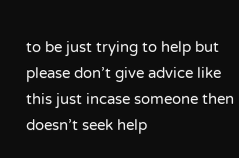to be just trying to help but please don’t give advice like this just incase someone then doesn’t seek help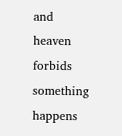and heaven forbids something happens